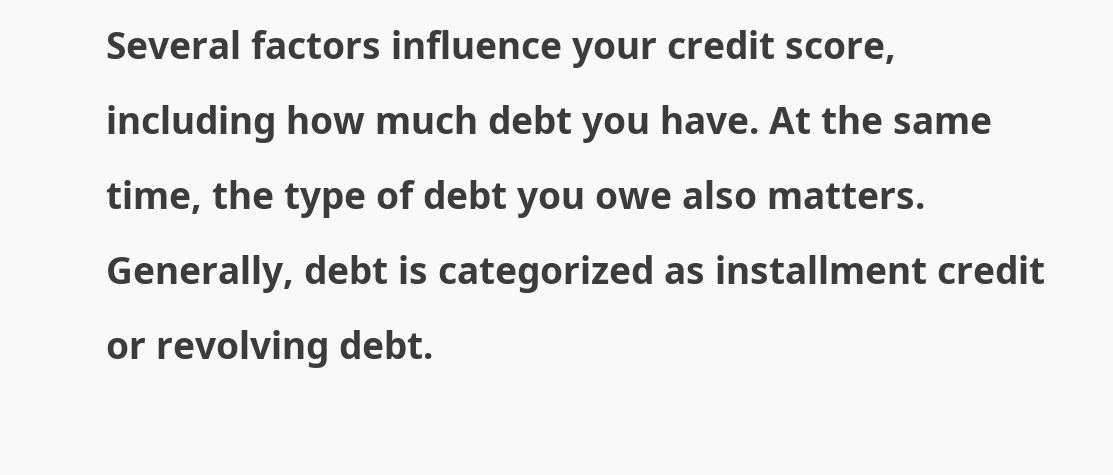Several factors influence your credit score, including how much debt you have. At the same time, the type of debt you owe also matters. Generally, debt is categorized as installment credit or revolving debt.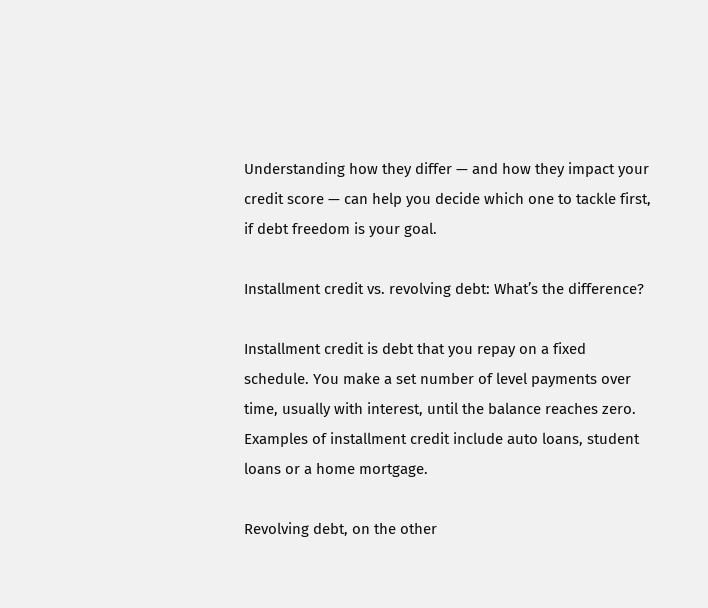Understanding how they differ — and how they impact your credit score — can help you decide which one to tackle first, if debt freedom is your goal.

Installment credit vs. revolving debt: What’s the difference?

Installment credit is debt that you repay on a fixed schedule. You make a set number of level payments over time, usually with interest, until the balance reaches zero. Examples of installment credit include auto loans, student loans or a home mortgage.

Revolving debt, on the other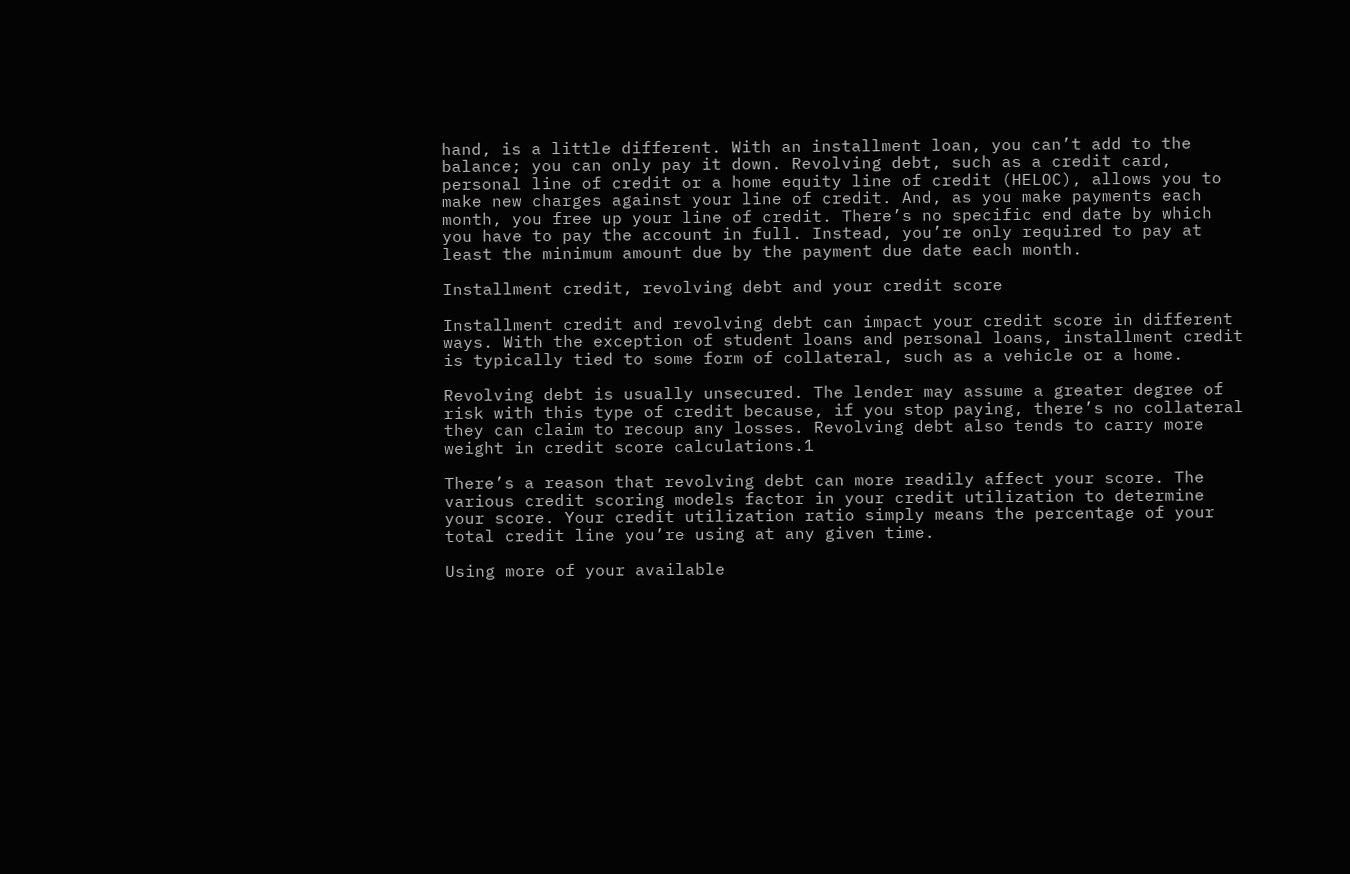hand, is a little different. With an installment loan, you can’t add to the balance; you can only pay it down. Revolving debt, such as a credit card, personal line of credit or a home equity line of credit (HELOC), allows you to make new charges against your line of credit. And, as you make payments each month, you free up your line of credit. There’s no specific end date by which you have to pay the account in full. Instead, you’re only required to pay at least the minimum amount due by the payment due date each month.

Installment credit, revolving debt and your credit score

Installment credit and revolving debt can impact your credit score in different ways. With the exception of student loans and personal loans, installment credit is typically tied to some form of collateral, such as a vehicle or a home.

Revolving debt is usually unsecured. The lender may assume a greater degree of risk with this type of credit because, if you stop paying, there’s no collateral they can claim to recoup any losses. Revolving debt also tends to carry more weight in credit score calculations.1

There’s a reason that revolving debt can more readily affect your score. The various credit scoring models factor in your credit utilization to determine your score. Your credit utilization ratio simply means the percentage of your total credit line you’re using at any given time.

Using more of your available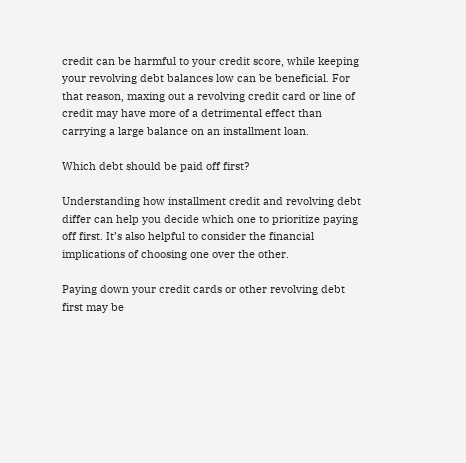credit can be harmful to your credit score, while keeping your revolving debt balances low can be beneficial. For that reason, maxing out a revolving credit card or line of credit may have more of a detrimental effect than carrying a large balance on an installment loan.

Which debt should be paid off first?

Understanding how installment credit and revolving debt differ can help you decide which one to prioritize paying off first. It’s also helpful to consider the financial implications of choosing one over the other.

Paying down your credit cards or other revolving debt first may be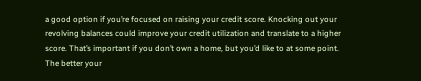a good option if you’re focused on raising your credit score. Knocking out your revolving balances could improve your credit utilization and translate to a higher score. That’s important if you don’t own a home, but you’d like to at some point. The better your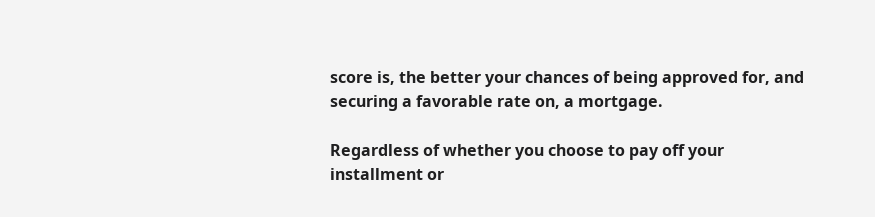score is, the better your chances of being approved for, and securing a favorable rate on, a mortgage.

Regardless of whether you choose to pay off your installment or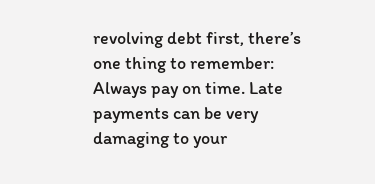revolving debt first, there’s one thing to remember: Always pay on time. Late payments can be very damaging to your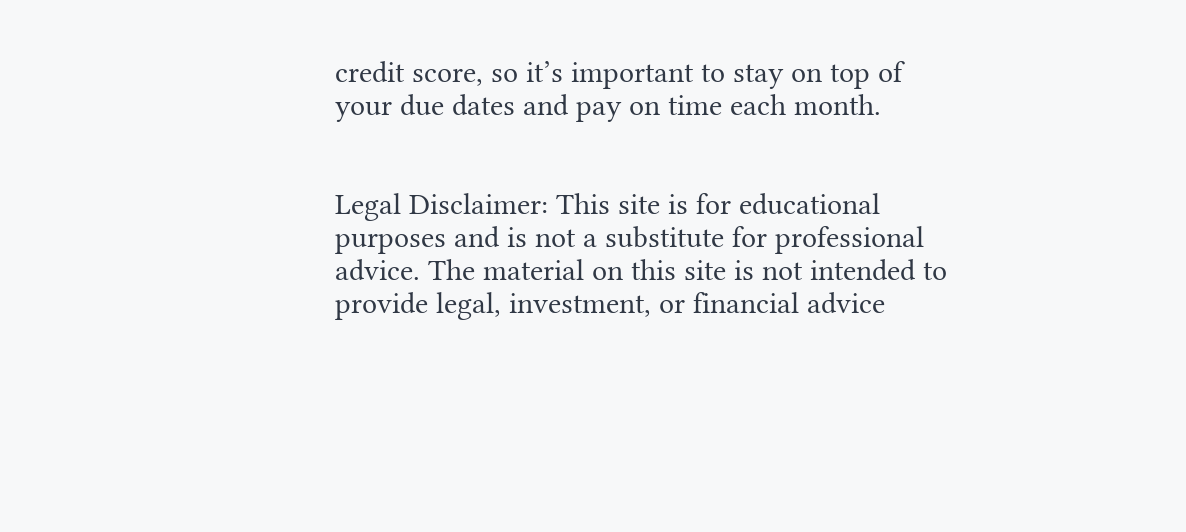credit score, so it’s important to stay on top of your due dates and pay on time each month.


Legal Disclaimer: This site is for educational purposes and is not a substitute for professional advice. The material on this site is not intended to provide legal, investment, or financial advice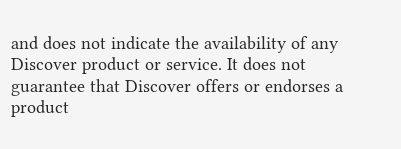and does not indicate the availability of any Discover product or service. It does not guarantee that Discover offers or endorses a product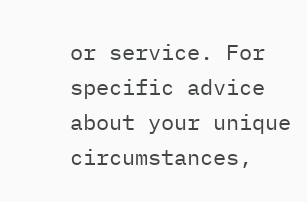or service. For specific advice about your unique circumstances,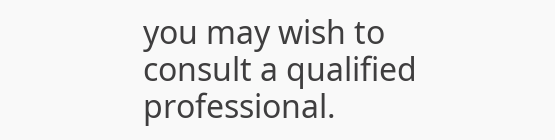you may wish to consult a qualified professional.